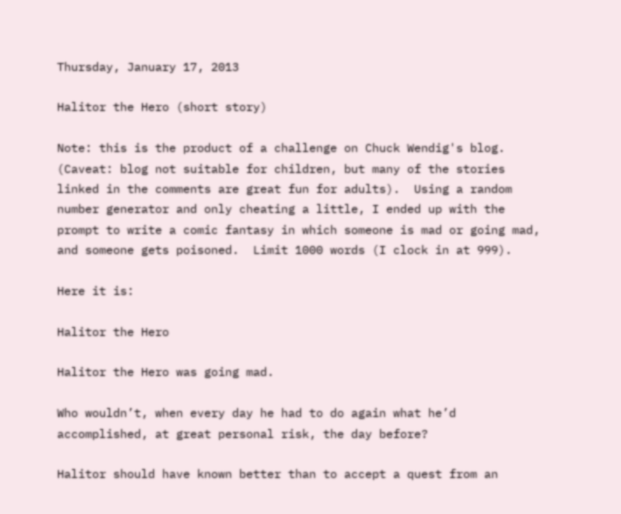Thursday, January 17, 2013

Halitor the Hero (short story)

Note: this is the product of a challenge on Chuck Wendig's blog.  (Caveat: blog not suitable for children, but many of the stories linked in the comments are great fun for adults).  Using a random number generator and only cheating a little, I ended up with the prompt to write a comic fantasy in which someone is mad or going mad, and someone gets poisoned.  Limit 1000 words (I clock in at 999).

Here it is:

Halitor the Hero

Halitor the Hero was going mad.

Who wouldn’t, when every day he had to do again what he’d accomplished, at great personal risk, the day before?

Halitor should have known better than to accept a quest from an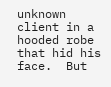unknown client in a hooded robe that hid his face.  But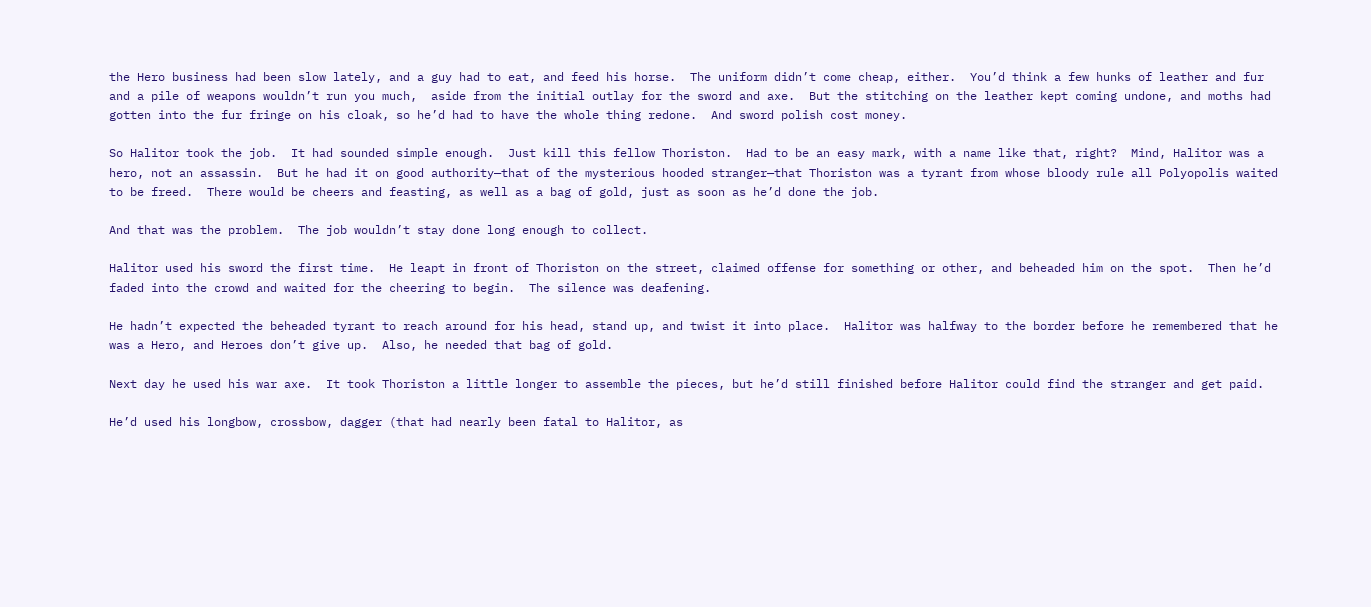the Hero business had been slow lately, and a guy had to eat, and feed his horse.  The uniform didn’t come cheap, either.  You’d think a few hunks of leather and fur and a pile of weapons wouldn’t run you much,  aside from the initial outlay for the sword and axe.  But the stitching on the leather kept coming undone, and moths had gotten into the fur fringe on his cloak, so he’d had to have the whole thing redone.  And sword polish cost money.

So Halitor took the job.  It had sounded simple enough.  Just kill this fellow Thoriston.  Had to be an easy mark, with a name like that, right?  Mind, Halitor was a hero, not an assassin.  But he had it on good authority—that of the mysterious hooded stranger—that Thoriston was a tyrant from whose bloody rule all Polyopolis waited to be freed.  There would be cheers and feasting, as well as a bag of gold, just as soon as he’d done the job.

And that was the problem.  The job wouldn’t stay done long enough to collect.

Halitor used his sword the first time.  He leapt in front of Thoriston on the street, claimed offense for something or other, and beheaded him on the spot.  Then he’d faded into the crowd and waited for the cheering to begin.  The silence was deafening.

He hadn’t expected the beheaded tyrant to reach around for his head, stand up, and twist it into place.  Halitor was halfway to the border before he remembered that he was a Hero, and Heroes don’t give up.  Also, he needed that bag of gold.

Next day he used his war axe.  It took Thoriston a little longer to assemble the pieces, but he’d still finished before Halitor could find the stranger and get paid.

He’d used his longbow, crossbow, dagger (that had nearly been fatal to Halitor, as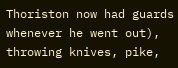Thoriston now had guards whenever he went out), throwing knives, pike,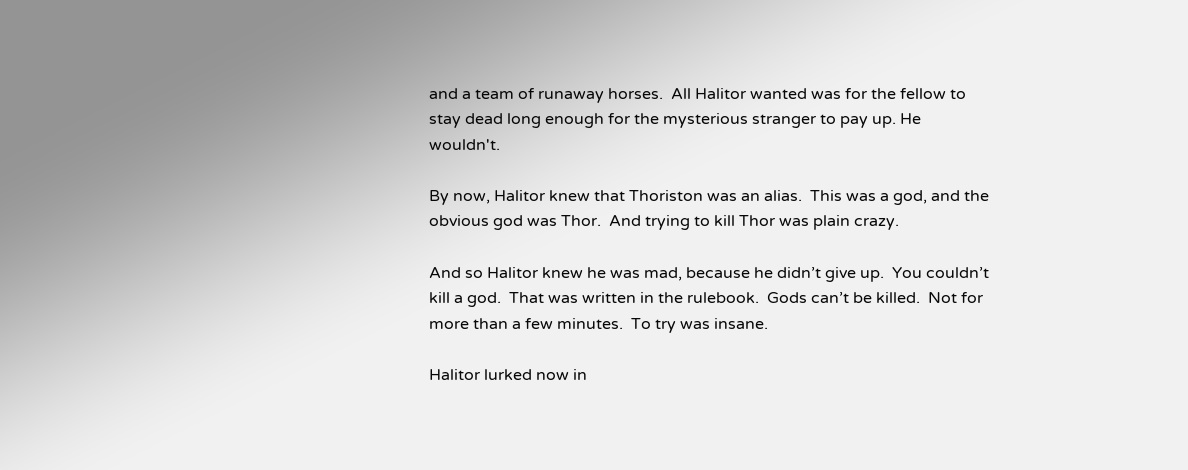and a team of runaway horses.  All Halitor wanted was for the fellow to stay dead long enough for the mysterious stranger to pay up. He wouldn't.

By now, Halitor knew that Thoriston was an alias.  This was a god, and the obvious god was Thor.  And trying to kill Thor was plain crazy.

And so Halitor knew he was mad, because he didn’t give up.  You couldn’t kill a god.  That was written in the rulebook.  Gods can’t be killed.  Not for more than a few minutes.  To try was insane.

Halitor lurked now in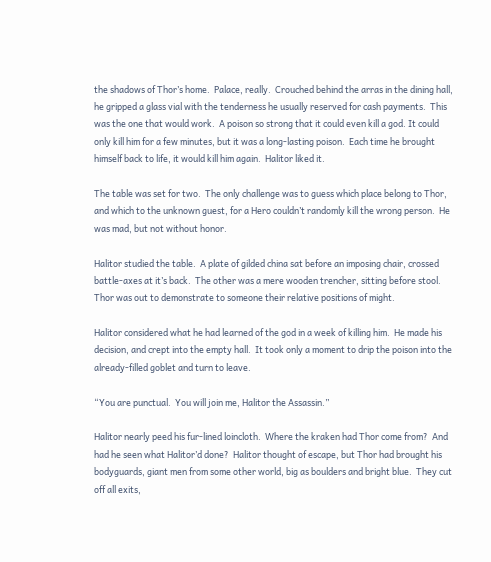the shadows of Thor’s home.  Palace, really.  Crouched behind the arras in the dining hall, he gripped a glass vial with the tenderness he usually reserved for cash payments.  This was the one that would work.  A poison so strong that it could even kill a god. It could only kill him for a few minutes, but it was a long-lasting poison.  Each time he brought himself back to life, it would kill him again.  Halitor liked it.

The table was set for two.  The only challenge was to guess which place belong to Thor, and which to the unknown guest, for a Hero couldn’t randomly kill the wrong person.  He was mad, but not without honor.

Halitor studied the table.  A plate of gilded china sat before an imposing chair, crossed battle-axes at it’s back.  The other was a mere wooden trencher, sitting before stool.  Thor was out to demonstrate to someone their relative positions of might.

Halitor considered what he had learned of the god in a week of killing him.  He made his decision, and crept into the empty hall.  It took only a moment to drip the poison into the already-filled goblet and turn to leave.

“You are punctual.  You will join me, Halitor the Assassin.”

Halitor nearly peed his fur-lined loincloth.  Where the kraken had Thor come from?  And had he seen what Halitor’d done?  Halitor thought of escape, but Thor had brought his bodyguards, giant men from some other world, big as boulders and bright blue.  They cut off all exits,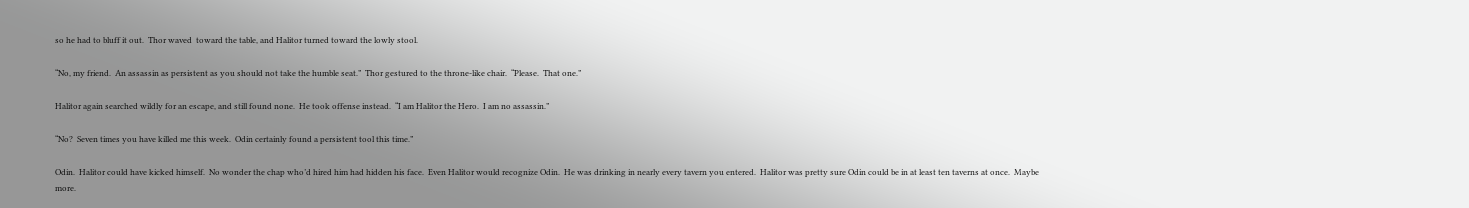so he had to bluff it out.  Thor waved  toward the table, and Halitor turned toward the lowly stool.

“No, my friend.  An assassin as persistent as you should not take the humble seat.”  Thor gestured to the throne-like chair.  “Please.  That one.”

Halitor again searched wildly for an escape, and still found none.  He took offense instead.  “I am Halitor the Hero.  I am no assassin.”

“No?  Seven times you have killed me this week.  Odin certainly found a persistent tool this time.”

Odin.  Halitor could have kicked himself.  No wonder the chap who’d hired him had hidden his face.  Even Halitor would recognize Odin.  He was drinking in nearly every tavern you entered.  Halitor was pretty sure Odin could be in at least ten taverns at once.  Maybe more.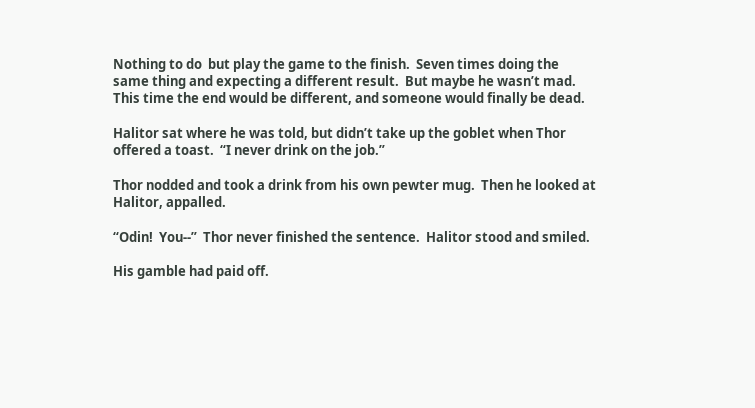Nothing to do  but play the game to the finish.  Seven times doing the same thing and expecting a different result.  But maybe he wasn’t mad.  This time the end would be different, and someone would finally be dead.

Halitor sat where he was told, but didn’t take up the goblet when Thor offered a toast.  “I never drink on the job.”

Thor nodded and took a drink from his own pewter mug.  Then he looked at Halitor, appalled.

“Odin!  You--”  Thor never finished the sentence.  Halitor stood and smiled.

His gamble had paid off.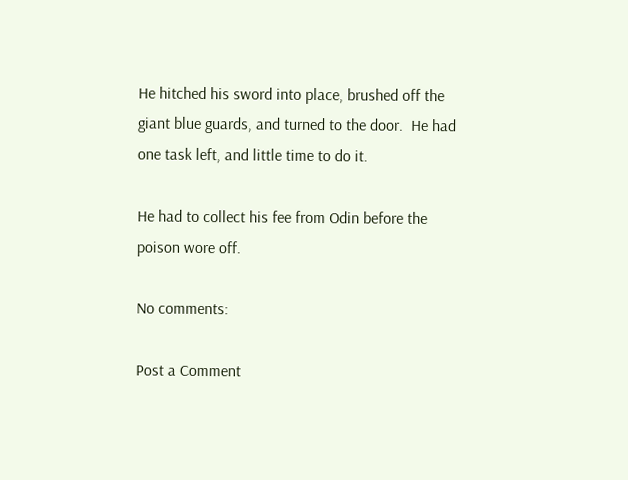He hitched his sword into place, brushed off the giant blue guards, and turned to the door.  He had one task left, and little time to do it.

He had to collect his fee from Odin before the poison wore off.

No comments:

Post a Comment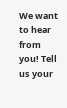We want to hear from you! Tell us your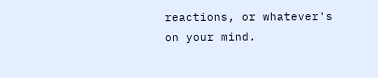reactions, or whatever's on your mind.